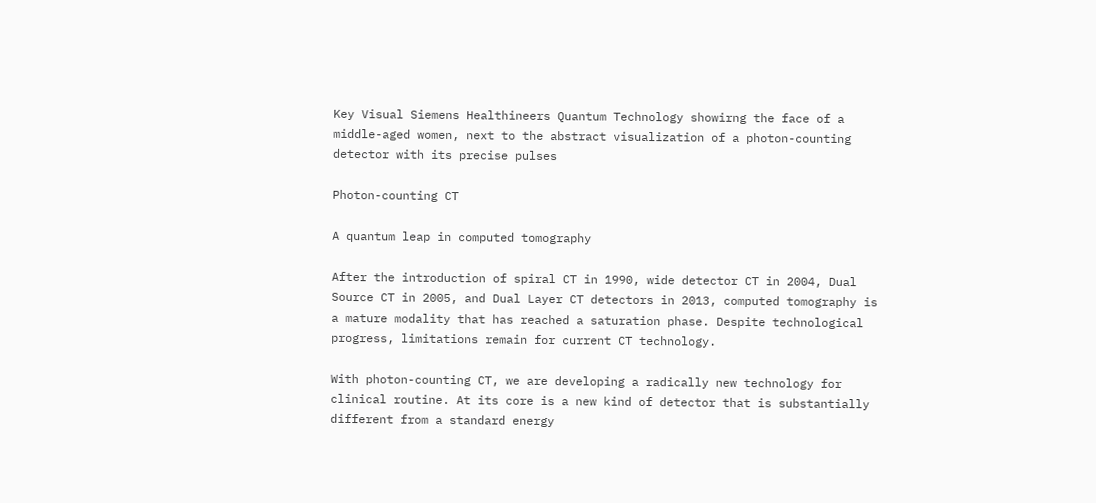Key Visual Siemens Healthineers Quantum Technology showirng the face of a middle-aged women, next to the abstract visualization of a photon-counting detector with its precise pulses

Photon-counting CT

A quantum leap in computed tomography

After the introduction of spiral CT in 1990, wide detector CT in 2004, Dual Source CT in 2005, and Dual Layer CT detectors in 2013, computed tomography is a mature modality that has reached a saturation phase. Despite technological progress, limitations remain for current CT technology.

With photon-counting CT, we are developing a radically new technology for clinical routine. At its core is a new kind of detector that is substantially different from a standard energy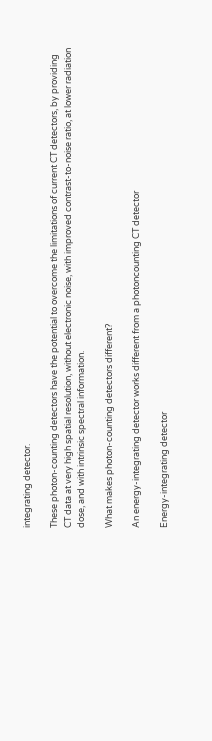integrating detector.

These photon-counting detectors have the potential to overcome the limitations of current CT detectors, by providing CT data at very high spatial resolution, without electronic noise, with improved contrast‐to‐noise ratio, at lower radiation dose, and with intrinsic spectral information.

What makes photon-counting detectors different?

An energy‐integrating detector works different from a photoncounting CT detector

Energy‐integrating detector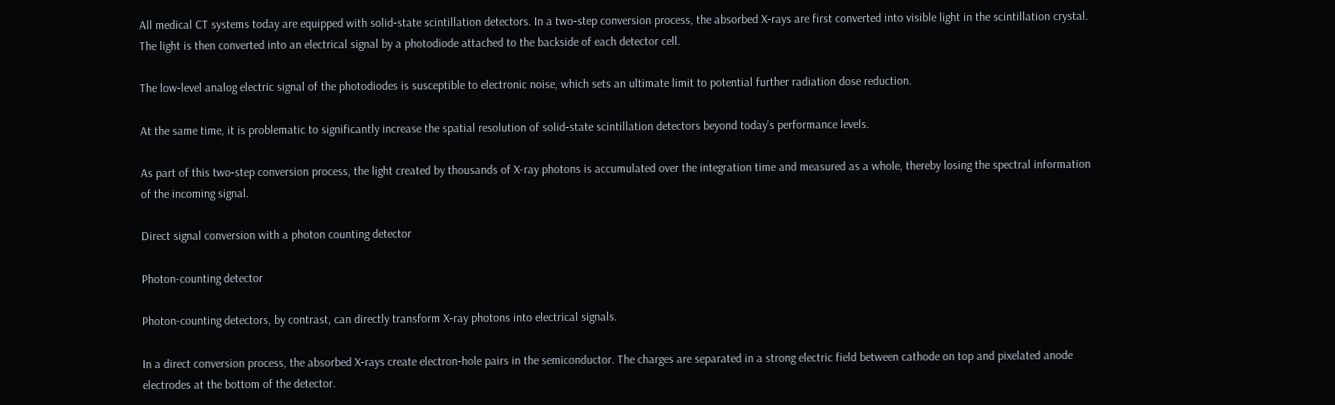All medical CT systems today are equipped with solid‐state scintillation detectors. In a two‐step conversion process, the absorbed X‐rays are first converted into visible light in the scintillation crystal. The light is then converted into an electrical signal by a photodiode attached to the backside of each detector cell.

The low‐level analog electric signal of the photodiodes is susceptible to electronic noise, which sets an ultimate limit to potential further radiation dose reduction.

At the same time, it is problematic to significantly increase the spatial resolution of solid‐state scintillation detectors beyond today’s performance levels.

As part of this two‐step conversion process, the light created by thousands of X-ray photons is accumulated over the integration time and measured as a whole, thereby losing the spectral information of the incoming signal.

Direct signal conversion with a photon counting detector

Photon-counting detector

Photon-counting detectors, by contrast, can directly transform X‐ray photons into electrical signals.

In a direct conversion process, the absorbed X‐rays create electron‐hole pairs in the semiconductor. The charges are separated in a strong electric field between cathode on top and pixelated anode electrodes at the bottom of the detector.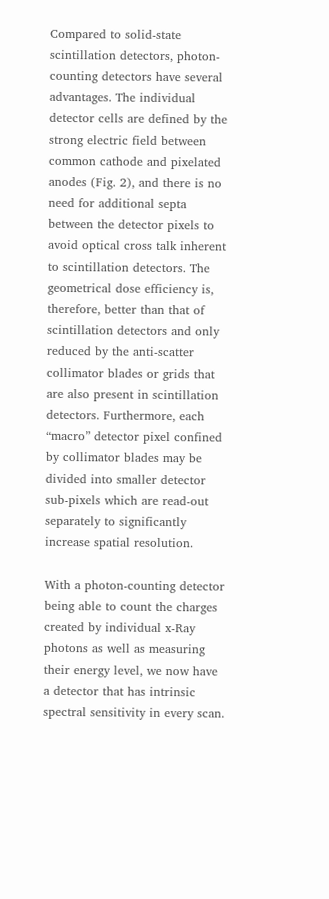Compared to solid‐state scintillation detectors, photon-counting detectors have several advantages. The individual detector cells are defined by the strong electric field between common cathode and pixelated anodes (Fig. 2), and there is no need for additional septa between the detector pixels to avoid optical cross talk inherent to scintillation detectors. The geometrical dose efficiency is, therefore, better than that of scintillation detectors and only reduced by the anti‐scatter collimator blades or grids that are also present in scintillation detectors. Furthermore, each “macro” detector pixel confined by collimator blades may be divided into smaller detector sub‐pixels which are read‐out separately to significantly increase spatial resolution.

With a photon-counting detector being able to count the charges created by individual x‐Ray photons as well as measuring their energy level, we now have a detector that has intrinsic spectral sensitivity in every scan.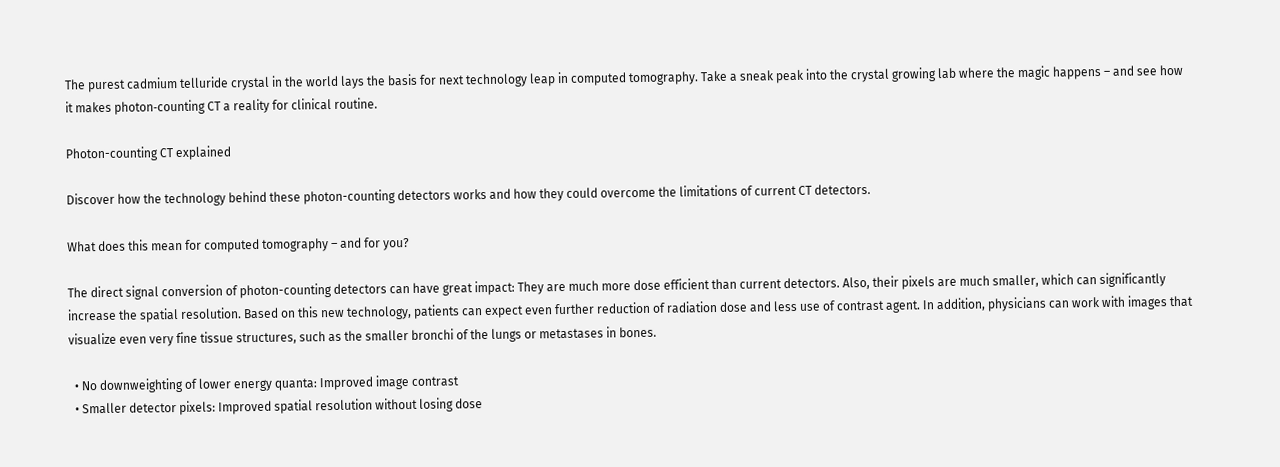The purest cadmium telluride crystal in the world lays the basis for next technology leap in computed tomography. Take a sneak peak into the crystal growing lab where the magic happens – and see how it makes photon‐counting CT a reality for clinical routine.

Photon-counting CT explained

Discover how the technology behind these photon-counting detectors works and how they could overcome the limitations of current CT detectors.

What does this mean for computed tomography – and for you?

The direct signal conversion of photon-counting detectors can have great impact: They are much more dose efficient than current detectors. Also, their pixels are much smaller, which can significantly increase the spatial resolution. Based on this new technology, patients can expect even further reduction of radiation dose and less use of contrast agent. In addition, physicians can work with images that visualize even very fine tissue structures, such as the smaller bronchi of the lungs or metastases in bones.

  • No downweighting of lower energy quanta: Improved image contrast
  • Smaller detector pixels: Improved spatial resolution without losing dose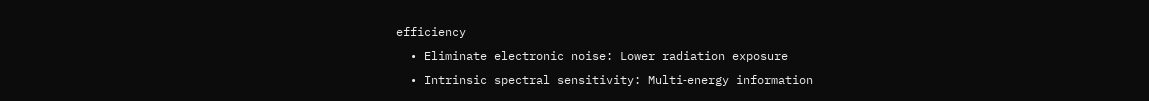efficiency
  • Eliminate electronic noise: Lower radiation exposure
  • Intrinsic spectral sensitivity: Multi‐energy information